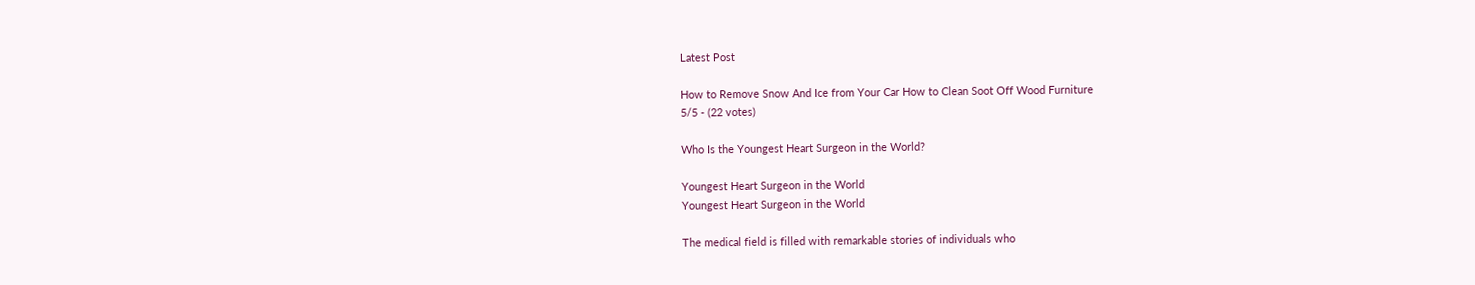Latest Post

How to Remove Snow And Ice from Your Car How to Clean Soot Off Wood Furniture
5/5 - (22 votes)

Who Is the Youngest Heart Surgeon in the World?

Youngest Heart Surgeon in the World
Youngest Heart Surgeon in the World

The medical field is filled with remarkable stories of individuals who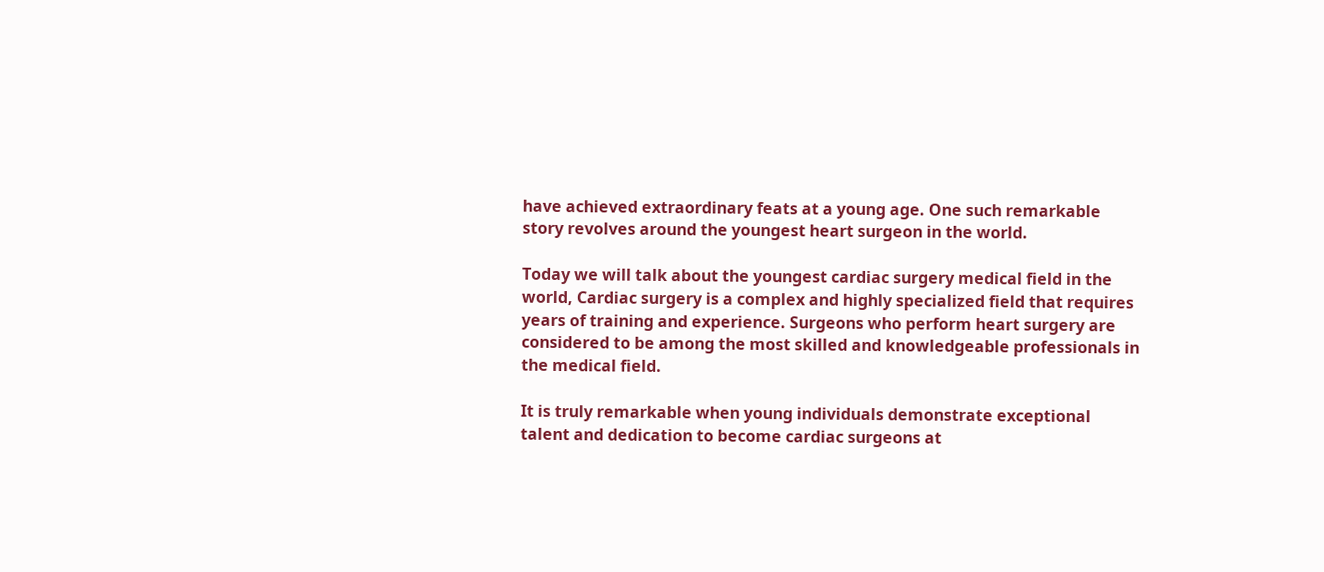have achieved extraordinary feats at a young age. One such remarkable story revolves around the youngest heart surgeon in the world.

Today we will talk about the youngest cardiac surgery medical field in the world, Cardiac surgery is a complex and highly specialized field that requires years of training and experience. Surgeons who perform heart surgery are considered to be among the most skilled and knowledgeable professionals in the medical field.

It is truly remarkable when young individuals demonstrate exceptional talent and dedication to become cardiac surgeons at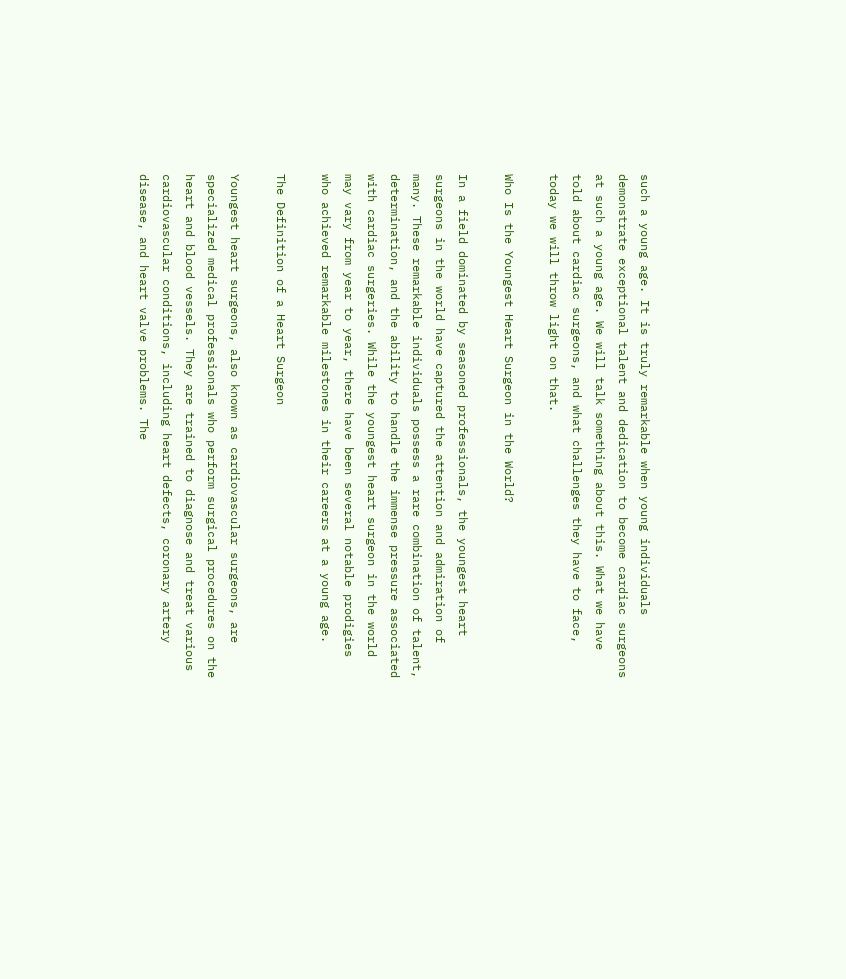such a young age. It is truly remarkable when young individuals demonstrate exceptional talent and dedication to become cardiac surgeons at such a young age. We will talk something about this. What we have told about cardiac surgeons, and what challenges they have to face, today we will throw light on that.

Who Is the Youngest Heart Surgeon in the World?

In a field dominated by seasoned professionals, the youngest heart surgeons in the world have captured the attention and admiration of many. These remarkable individuals possess a rare combination of talent, determination, and the ability to handle the immense pressure associated with cardiac surgeries. While the youngest heart surgeon in the world may vary from year to year, there have been several notable prodigies who achieved remarkable milestones in their careers at a young age.

The Definition of a Heart Surgeon

Youngest heart surgeons, also known as cardiovascular surgeons, are specialized medical professionals who perform surgical procedures on the heart and blood vessels. They are trained to diagnose and treat various cardiovascular conditions, including heart defects, coronary artery disease, and heart valve problems. The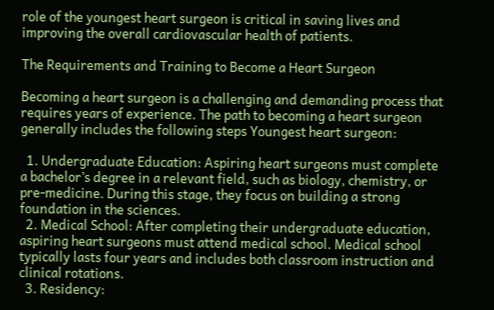role of the youngest heart surgeon is critical in saving lives and improving the overall cardiovascular health of patients.

The Requirements and Training to Become a Heart Surgeon

Becoming a heart surgeon is a challenging and demanding process that requires years of experience. The path to becoming a heart surgeon generally includes the following steps Youngest heart surgeon:

  1. Undergraduate Education: Aspiring heart surgeons must complete a bachelor’s degree in a relevant field, such as biology, chemistry, or pre-medicine. During this stage, they focus on building a strong foundation in the sciences.
  2. Medical School: After completing their undergraduate education, aspiring heart surgeons must attend medical school. Medical school typically lasts four years and includes both classroom instruction and clinical rotations.
  3. Residency: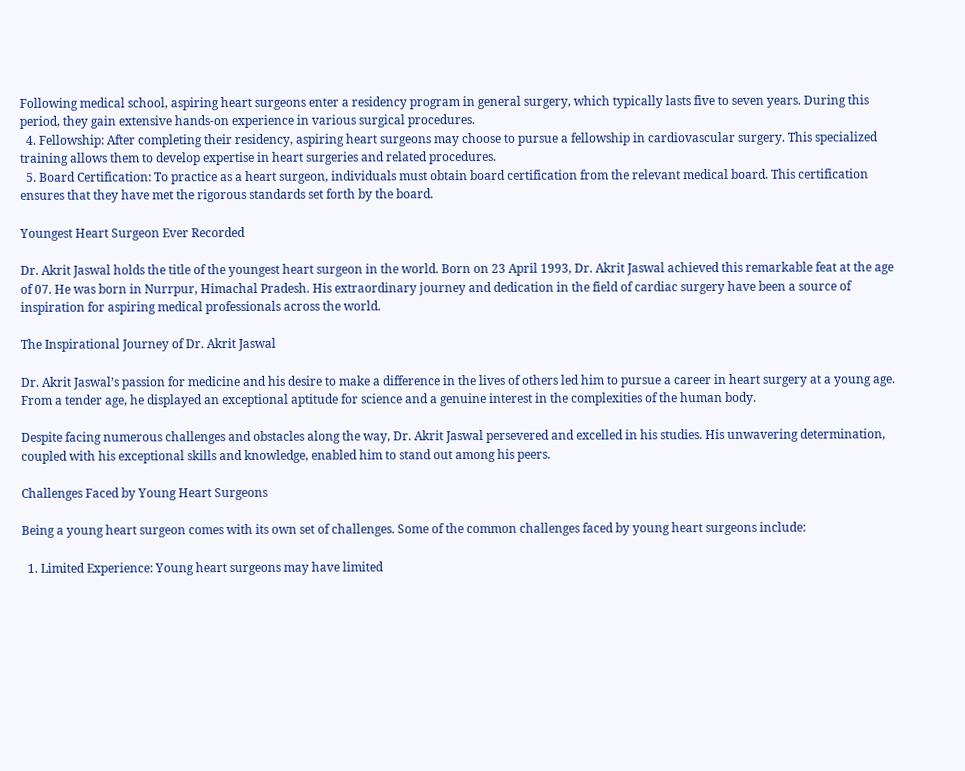Following medical school, aspiring heart surgeons enter a residency program in general surgery, which typically lasts five to seven years. During this period, they gain extensive hands-on experience in various surgical procedures.
  4. Fellowship: After completing their residency, aspiring heart surgeons may choose to pursue a fellowship in cardiovascular surgery. This specialized training allows them to develop expertise in heart surgeries and related procedures.
  5. Board Certification: To practice as a heart surgeon, individuals must obtain board certification from the relevant medical board. This certification ensures that they have met the rigorous standards set forth by the board.

Youngest Heart Surgeon Ever Recorded

Dr. Akrit Jaswal holds the title of the youngest heart surgeon in the world. Born on 23 April 1993, Dr. Akrit Jaswal achieved this remarkable feat at the age of 07. He was born in Nurrpur, Himachal Pradesh. His extraordinary journey and dedication in the field of cardiac surgery have been a source of inspiration for aspiring medical professionals across the world.

The Inspirational Journey of Dr. Akrit Jaswal

Dr. Akrit Jaswal’s passion for medicine and his desire to make a difference in the lives of others led him to pursue a career in heart surgery at a young age. From a tender age, he displayed an exceptional aptitude for science and a genuine interest in the complexities of the human body.

Despite facing numerous challenges and obstacles along the way, Dr. Akrit Jaswal persevered and excelled in his studies. His unwavering determination, coupled with his exceptional skills and knowledge, enabled him to stand out among his peers.

Challenges Faced by Young Heart Surgeons

Being a young heart surgeon comes with its own set of challenges. Some of the common challenges faced by young heart surgeons include:

  1. Limited Experience: Young heart surgeons may have limited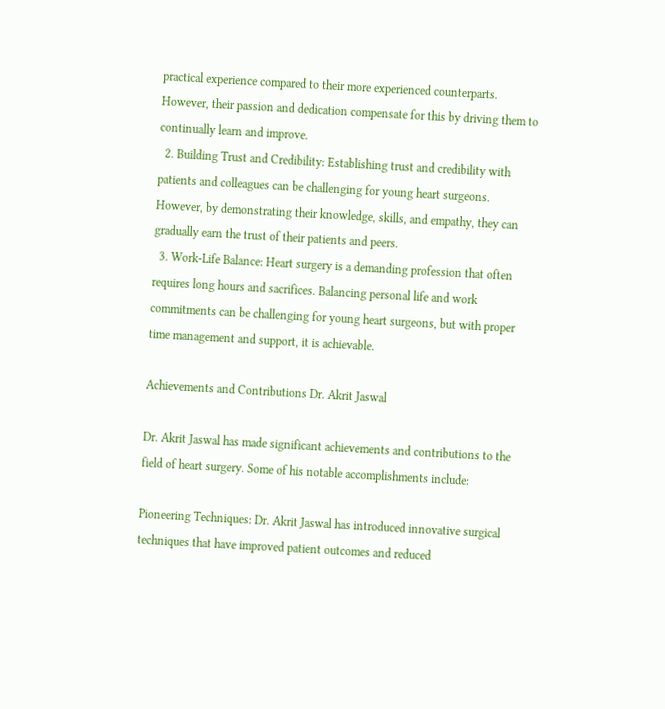practical experience compared to their more experienced counterparts. However, their passion and dedication compensate for this by driving them to continually learn and improve.
  2. Building Trust and Credibility: Establishing trust and credibility with patients and colleagues can be challenging for young heart surgeons. However, by demonstrating their knowledge, skills, and empathy, they can gradually earn the trust of their patients and peers.
  3. Work-Life Balance: Heart surgery is a demanding profession that often requires long hours and sacrifices. Balancing personal life and work commitments can be challenging for young heart surgeons, but with proper time management and support, it is achievable.

Achievements and Contributions Dr. Akrit Jaswal

Dr. Akrit Jaswal has made significant achievements and contributions to the field of heart surgery. Some of his notable accomplishments include:

Pioneering Techniques: Dr. Akrit Jaswal has introduced innovative surgical techniques that have improved patient outcomes and reduced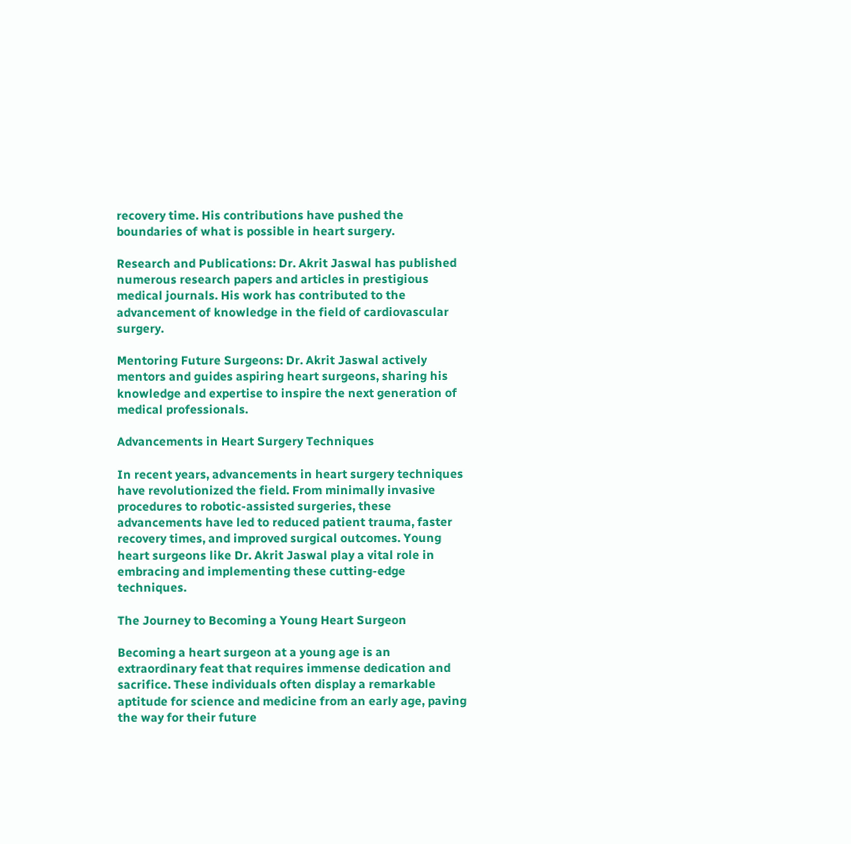recovery time. His contributions have pushed the boundaries of what is possible in heart surgery.

Research and Publications: Dr. Akrit Jaswal has published numerous research papers and articles in prestigious medical journals. His work has contributed to the advancement of knowledge in the field of cardiovascular surgery.

Mentoring Future Surgeons: Dr. Akrit Jaswal actively mentors and guides aspiring heart surgeons, sharing his knowledge and expertise to inspire the next generation of medical professionals.

Advancements in Heart Surgery Techniques

In recent years, advancements in heart surgery techniques have revolutionized the field. From minimally invasive procedures to robotic-assisted surgeries, these advancements have led to reduced patient trauma, faster recovery times, and improved surgical outcomes. Young heart surgeons like Dr. Akrit Jaswal play a vital role in embracing and implementing these cutting-edge techniques.

The Journey to Becoming a Young Heart Surgeon

Becoming a heart surgeon at a young age is an extraordinary feat that requires immense dedication and sacrifice. These individuals often display a remarkable aptitude for science and medicine from an early age, paving the way for their future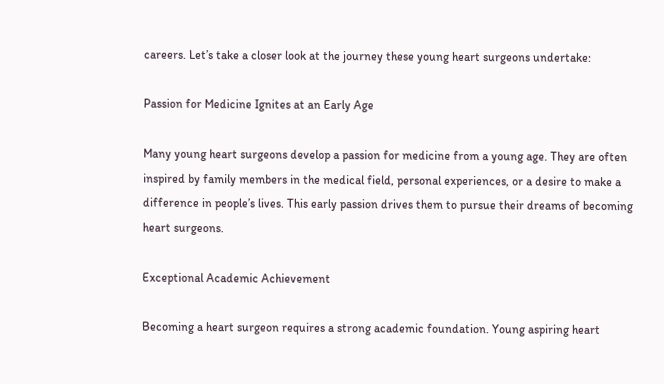careers. Let’s take a closer look at the journey these young heart surgeons undertake:

Passion for Medicine Ignites at an Early Age

Many young heart surgeons develop a passion for medicine from a young age. They are often inspired by family members in the medical field, personal experiences, or a desire to make a difference in people’s lives. This early passion drives them to pursue their dreams of becoming heart surgeons.

Exceptional Academic Achievement

Becoming a heart surgeon requires a strong academic foundation. Young aspiring heart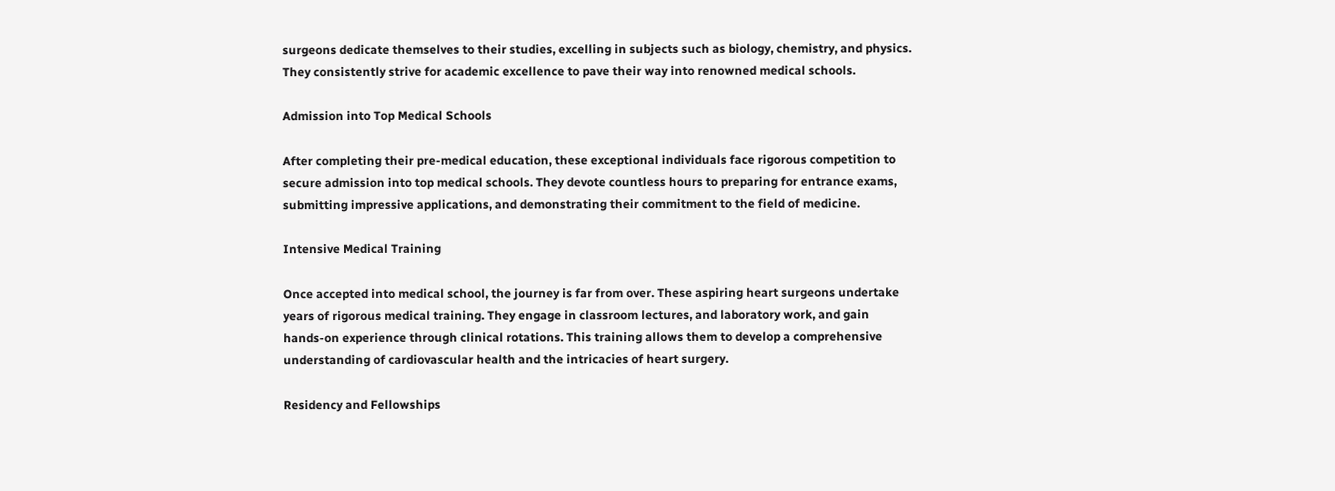surgeons dedicate themselves to their studies, excelling in subjects such as biology, chemistry, and physics. They consistently strive for academic excellence to pave their way into renowned medical schools.

Admission into Top Medical Schools

After completing their pre-medical education, these exceptional individuals face rigorous competition to secure admission into top medical schools. They devote countless hours to preparing for entrance exams, submitting impressive applications, and demonstrating their commitment to the field of medicine.

Intensive Medical Training

Once accepted into medical school, the journey is far from over. These aspiring heart surgeons undertake years of rigorous medical training. They engage in classroom lectures, and laboratory work, and gain hands-on experience through clinical rotations. This training allows them to develop a comprehensive understanding of cardiovascular health and the intricacies of heart surgery.

Residency and Fellowships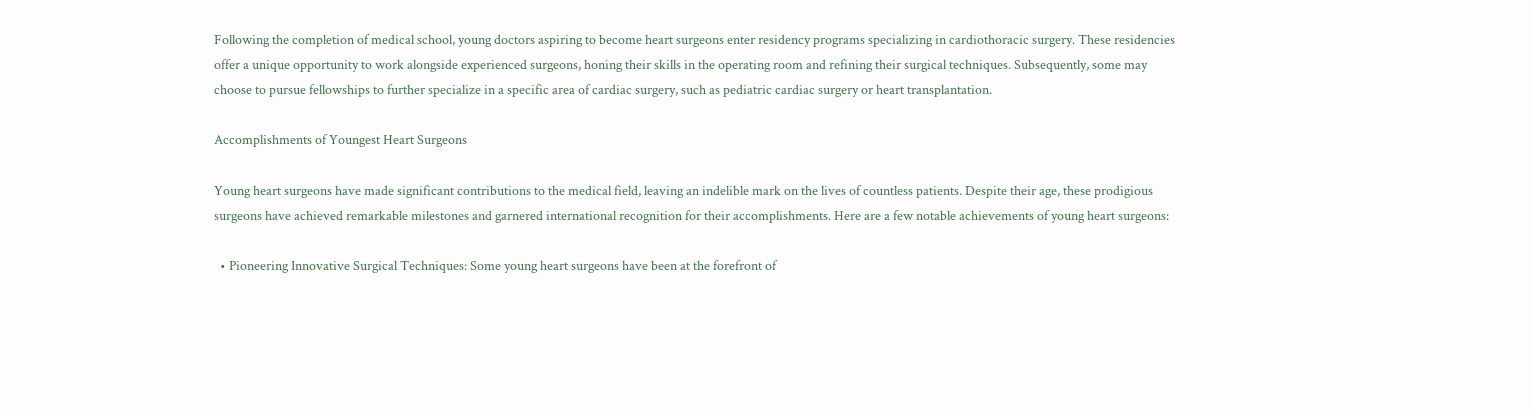Following the completion of medical school, young doctors aspiring to become heart surgeons enter residency programs specializing in cardiothoracic surgery. These residencies offer a unique opportunity to work alongside experienced surgeons, honing their skills in the operating room and refining their surgical techniques. Subsequently, some may choose to pursue fellowships to further specialize in a specific area of cardiac surgery, such as pediatric cardiac surgery or heart transplantation.

Accomplishments of Youngest Heart Surgeons

Young heart surgeons have made significant contributions to the medical field, leaving an indelible mark on the lives of countless patients. Despite their age, these prodigious surgeons have achieved remarkable milestones and garnered international recognition for their accomplishments. Here are a few notable achievements of young heart surgeons:

  • Pioneering Innovative Surgical Techniques: Some young heart surgeons have been at the forefront of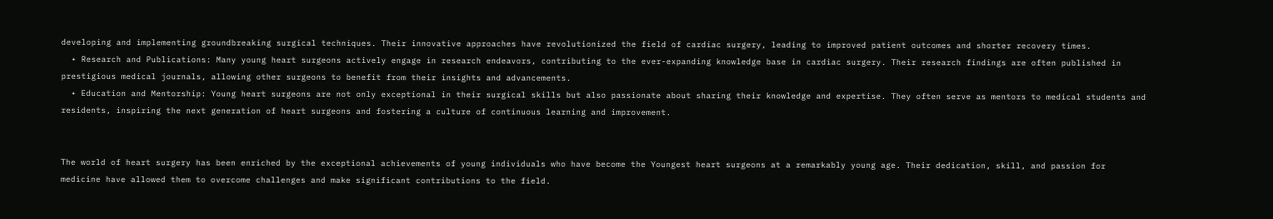developing and implementing groundbreaking surgical techniques. Their innovative approaches have revolutionized the field of cardiac surgery, leading to improved patient outcomes and shorter recovery times.
  • Research and Publications: Many young heart surgeons actively engage in research endeavors, contributing to the ever-expanding knowledge base in cardiac surgery. Their research findings are often published in prestigious medical journals, allowing other surgeons to benefit from their insights and advancements.
  • Education and Mentorship: Young heart surgeons are not only exceptional in their surgical skills but also passionate about sharing their knowledge and expertise. They often serve as mentors to medical students and residents, inspiring the next generation of heart surgeons and fostering a culture of continuous learning and improvement.


The world of heart surgery has been enriched by the exceptional achievements of young individuals who have become the Youngest heart surgeons at a remarkably young age. Their dedication, skill, and passion for medicine have allowed them to overcome challenges and make significant contributions to the field.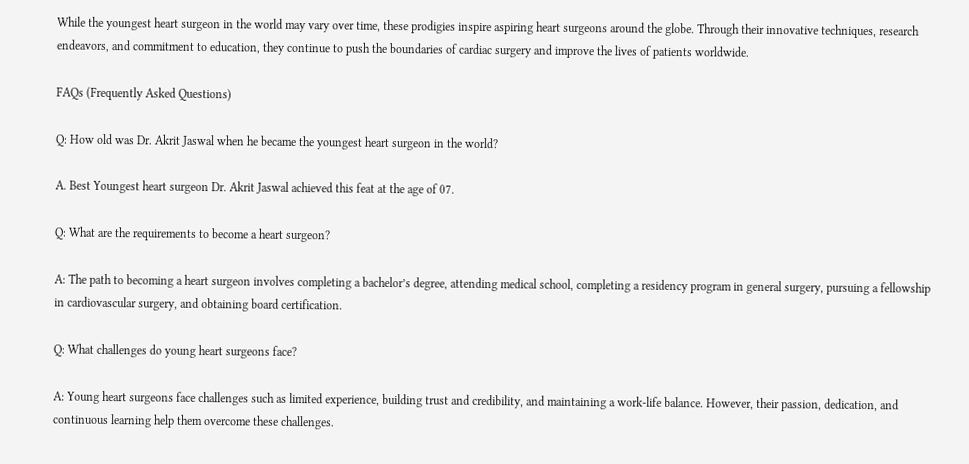While the youngest heart surgeon in the world may vary over time, these prodigies inspire aspiring heart surgeons around the globe. Through their innovative techniques, research endeavors, and commitment to education, they continue to push the boundaries of cardiac surgery and improve the lives of patients worldwide.

FAQs (Frequently Asked Questions)

Q: How old was Dr. Akrit Jaswal when he became the youngest heart surgeon in the world?

A. Best Youngest heart surgeon Dr. Akrit Jaswal achieved this feat at the age of 07.

Q: What are the requirements to become a heart surgeon?

A: The path to becoming a heart surgeon involves completing a bachelor’s degree, attending medical school, completing a residency program in general surgery, pursuing a fellowship in cardiovascular surgery, and obtaining board certification.

Q: What challenges do young heart surgeons face?

A: Young heart surgeons face challenges such as limited experience, building trust and credibility, and maintaining a work-life balance. However, their passion, dedication, and continuous learning help them overcome these challenges.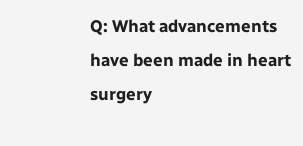Q: What advancements have been made in heart surgery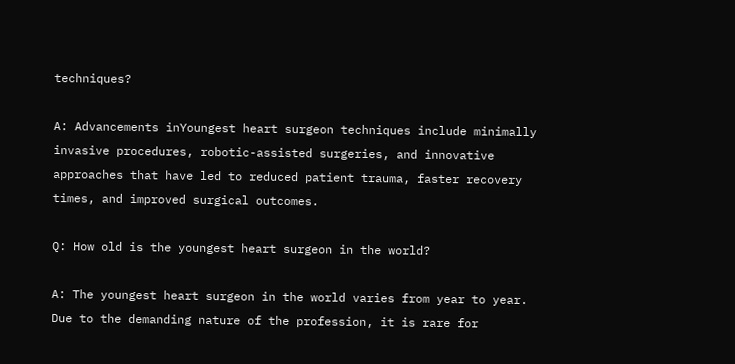techniques?

A: Advancements inYoungest heart surgeon techniques include minimally invasive procedures, robotic-assisted surgeries, and innovative approaches that have led to reduced patient trauma, faster recovery times, and improved surgical outcomes.

Q: How old is the youngest heart surgeon in the world?

A: The youngest heart surgeon in the world varies from year to year. Due to the demanding nature of the profession, it is rare for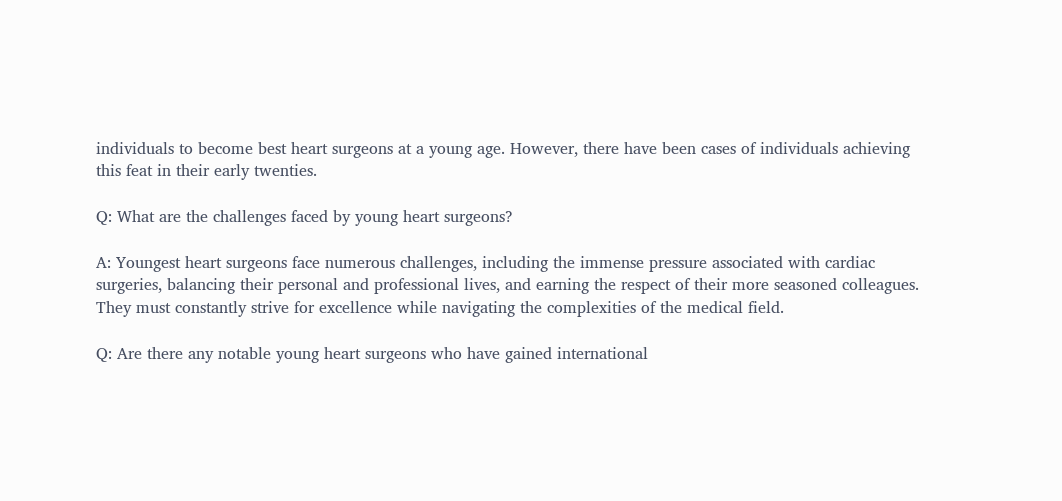individuals to become best heart surgeons at a young age. However, there have been cases of individuals achieving this feat in their early twenties.

Q: What are the challenges faced by young heart surgeons?

A: Youngest heart surgeons face numerous challenges, including the immense pressure associated with cardiac surgeries, balancing their personal and professional lives, and earning the respect of their more seasoned colleagues. They must constantly strive for excellence while navigating the complexities of the medical field.

Q: Are there any notable young heart surgeons who have gained international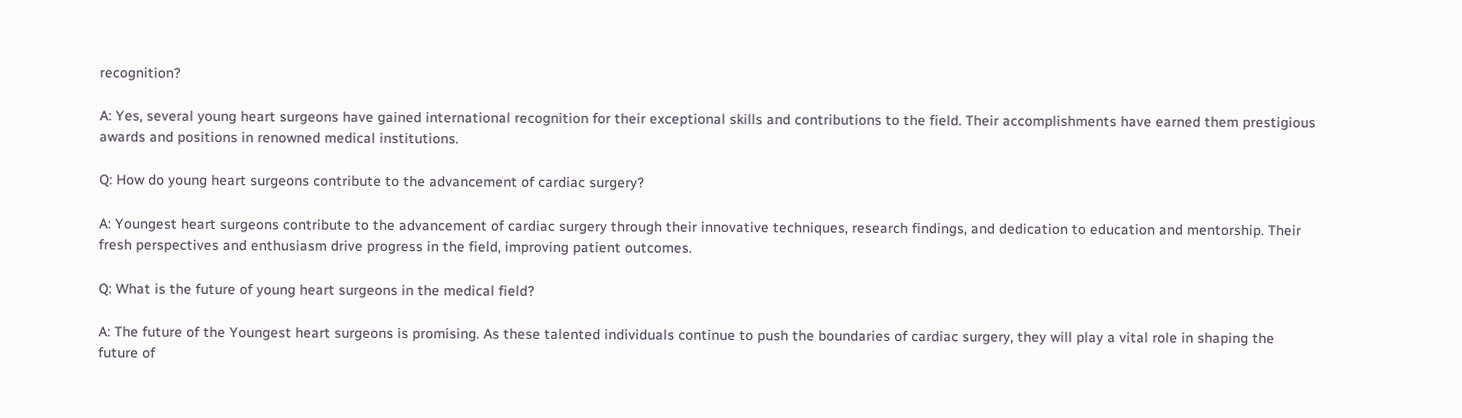recognition?

A: Yes, several young heart surgeons have gained international recognition for their exceptional skills and contributions to the field. Their accomplishments have earned them prestigious awards and positions in renowned medical institutions.

Q: How do young heart surgeons contribute to the advancement of cardiac surgery?

A: Youngest heart surgeons contribute to the advancement of cardiac surgery through their innovative techniques, research findings, and dedication to education and mentorship. Their fresh perspectives and enthusiasm drive progress in the field, improving patient outcomes.

Q: What is the future of young heart surgeons in the medical field?

A: The future of the Youngest heart surgeons is promising. As these talented individuals continue to push the boundaries of cardiac surgery, they will play a vital role in shaping the future of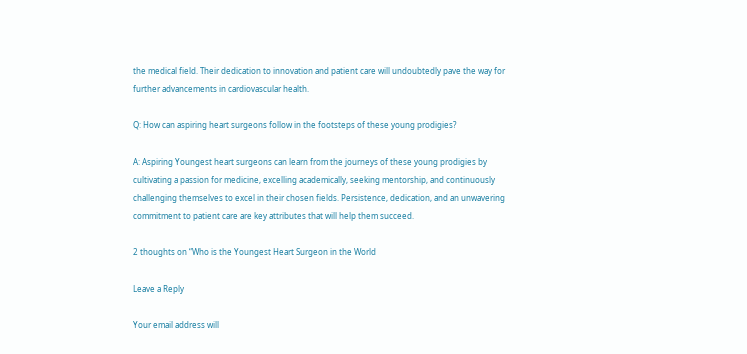the medical field. Their dedication to innovation and patient care will undoubtedly pave the way for further advancements in cardiovascular health.

Q: How can aspiring heart surgeons follow in the footsteps of these young prodigies?

A: Aspiring Youngest heart surgeons can learn from the journeys of these young prodigies by cultivating a passion for medicine, excelling academically, seeking mentorship, and continuously challenging themselves to excel in their chosen fields. Persistence, dedication, and an unwavering commitment to patient care are key attributes that will help them succeed.

2 thoughts on “Who is the Youngest Heart Surgeon in the World

Leave a Reply

Your email address will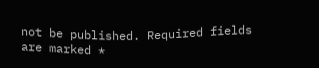not be published. Required fields are marked *